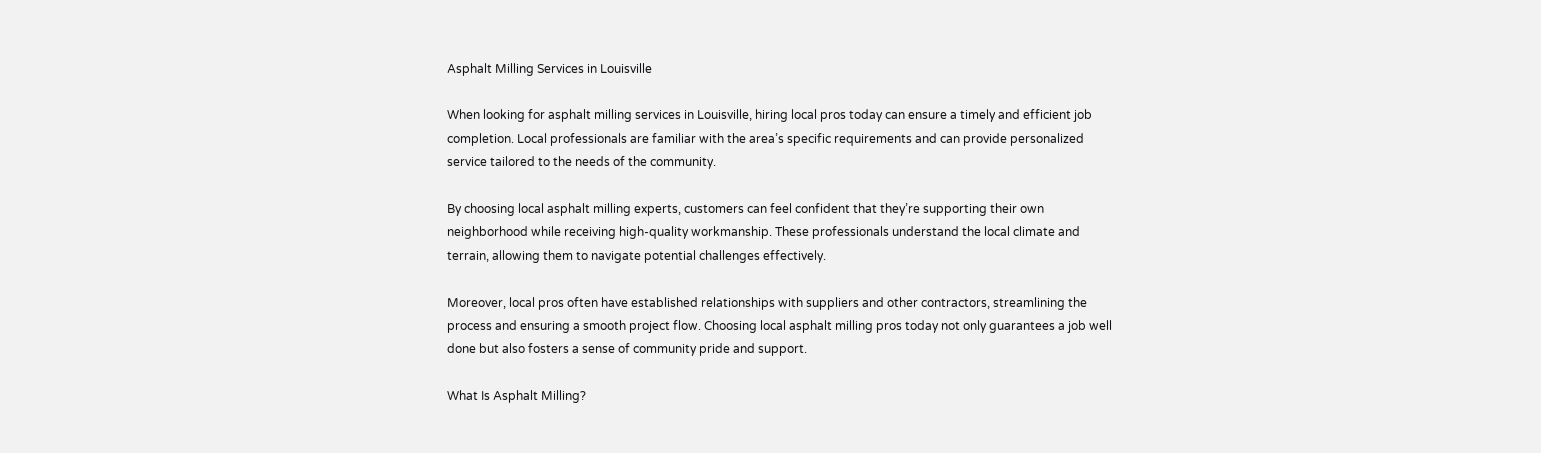Asphalt Milling Services in Louisville

When looking for asphalt milling services in Louisville, hiring local pros today can ensure a timely and efficient job completion. Local professionals are familiar with the area’s specific requirements and can provide personalized service tailored to the needs of the community.

By choosing local asphalt milling experts, customers can feel confident that they’re supporting their own neighborhood while receiving high-quality workmanship. These professionals understand the local climate and terrain, allowing them to navigate potential challenges effectively.

Moreover, local pros often have established relationships with suppliers and other contractors, streamlining the process and ensuring a smooth project flow. Choosing local asphalt milling pros today not only guarantees a job well done but also fosters a sense of community pride and support.

What Is Asphalt Milling?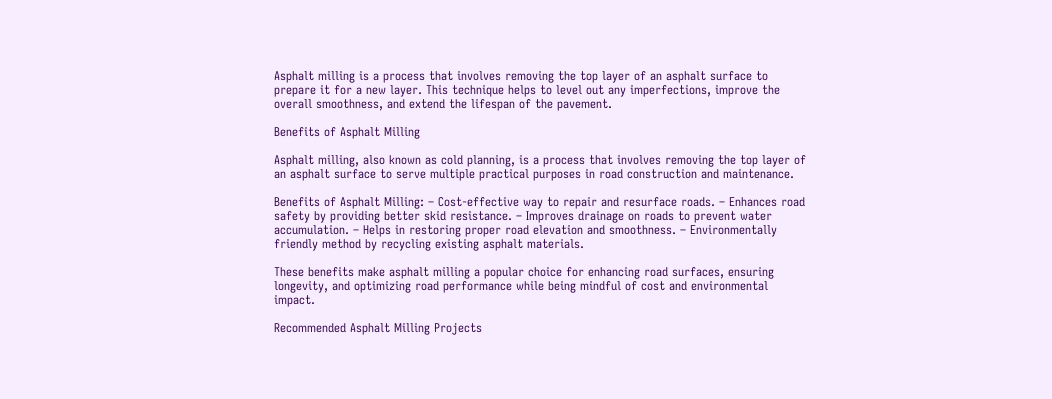Asphalt milling is a process that involves removing the top layer of an asphalt surface to prepare it for a new layer. This technique helps to level out any imperfections, improve the overall smoothness, and extend the lifespan of the pavement.

Benefits of Asphalt Milling

Asphalt milling, also known as cold planning, is a process that involves removing the top layer of an asphalt surface to serve multiple practical purposes in road construction and maintenance.

Benefits of Asphalt Milling: – Cost-effective way to repair and resurface roads. – Enhances road safety by providing better skid resistance. – Improves drainage on roads to prevent water accumulation. – Helps in restoring proper road elevation and smoothness. – Environmentally friendly method by recycling existing asphalt materials.

These benefits make asphalt milling a popular choice for enhancing road surfaces, ensuring longevity, and optimizing road performance while being mindful of cost and environmental impact.

Recommended Asphalt Milling Projects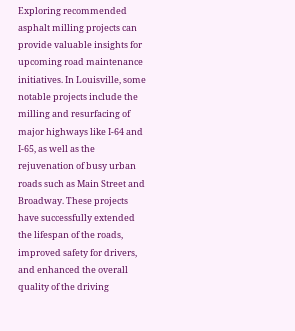Exploring recommended asphalt milling projects can provide valuable insights for upcoming road maintenance initiatives. In Louisville, some notable projects include the milling and resurfacing of major highways like I-64 and I-65, as well as the rejuvenation of busy urban roads such as Main Street and Broadway. These projects have successfully extended the lifespan of the roads, improved safety for drivers, and enhanced the overall quality of the driving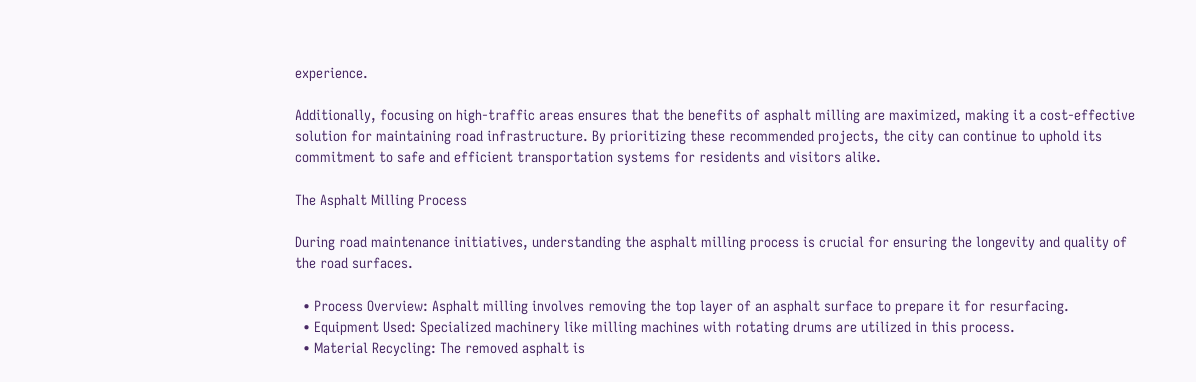experience.

Additionally, focusing on high-traffic areas ensures that the benefits of asphalt milling are maximized, making it a cost-effective solution for maintaining road infrastructure. By prioritizing these recommended projects, the city can continue to uphold its commitment to safe and efficient transportation systems for residents and visitors alike.

The Asphalt Milling Process

During road maintenance initiatives, understanding the asphalt milling process is crucial for ensuring the longevity and quality of the road surfaces.

  • Process Overview: Asphalt milling involves removing the top layer of an asphalt surface to prepare it for resurfacing.
  • Equipment Used: Specialized machinery like milling machines with rotating drums are utilized in this process.
  • Material Recycling: The removed asphalt is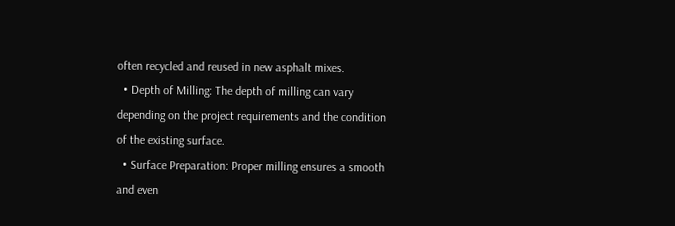often recycled and reused in new asphalt mixes.
  • Depth of Milling: The depth of milling can vary depending on the project requirements and the condition of the existing surface.
  • Surface Preparation: Proper milling ensures a smooth and even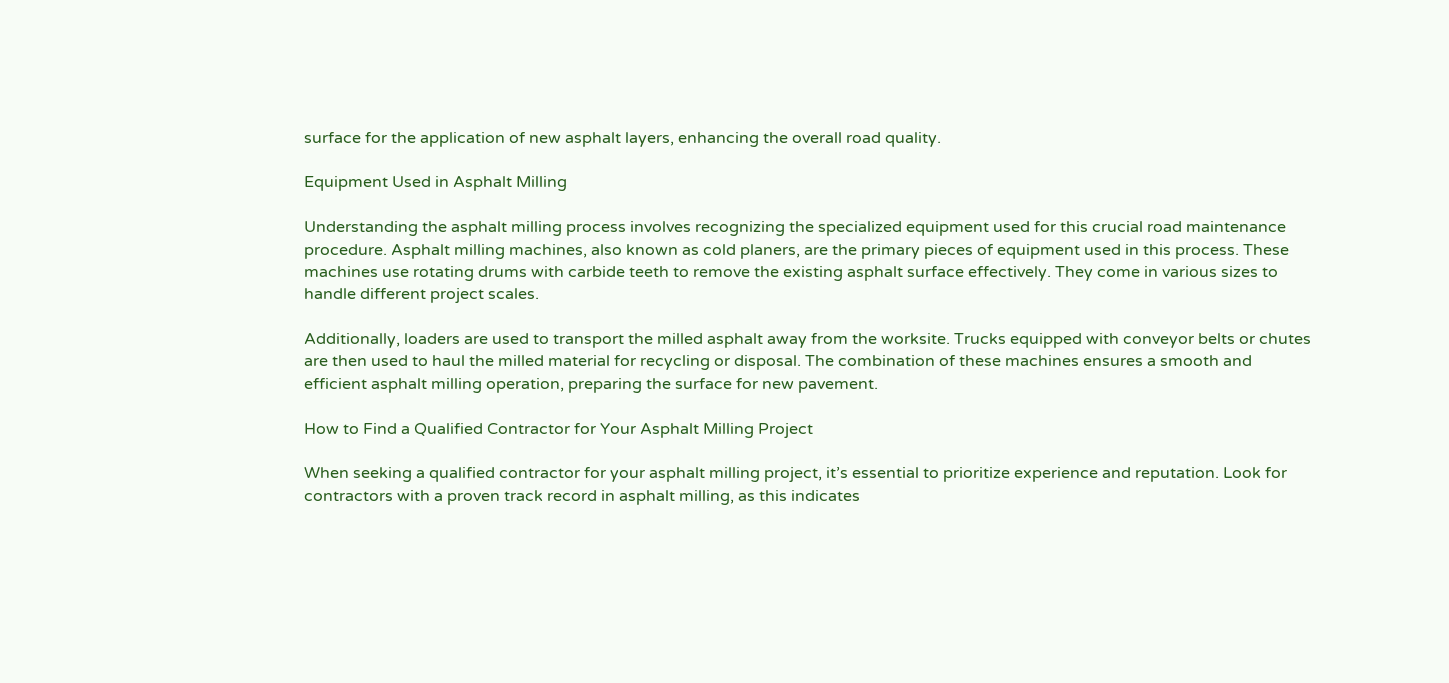surface for the application of new asphalt layers, enhancing the overall road quality.

Equipment Used in Asphalt Milling

Understanding the asphalt milling process involves recognizing the specialized equipment used for this crucial road maintenance procedure. Asphalt milling machines, also known as cold planers, are the primary pieces of equipment used in this process. These machines use rotating drums with carbide teeth to remove the existing asphalt surface effectively. They come in various sizes to handle different project scales.

Additionally, loaders are used to transport the milled asphalt away from the worksite. Trucks equipped with conveyor belts or chutes are then used to haul the milled material for recycling or disposal. The combination of these machines ensures a smooth and efficient asphalt milling operation, preparing the surface for new pavement.

How to Find a Qualified Contractor for Your Asphalt Milling Project

When seeking a qualified contractor for your asphalt milling project, it’s essential to prioritize experience and reputation. Look for contractors with a proven track record in asphalt milling, as this indicates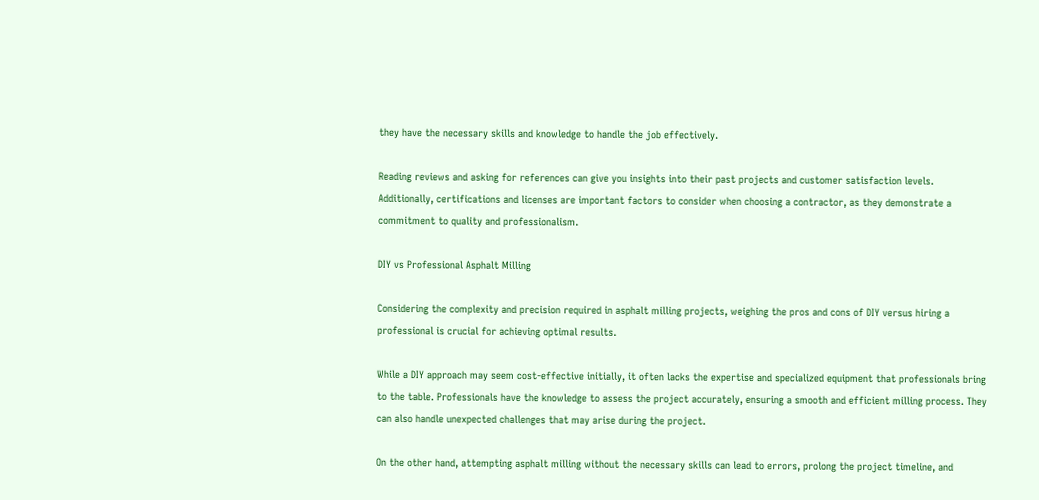they have the necessary skills and knowledge to handle the job effectively.

Reading reviews and asking for references can give you insights into their past projects and customer satisfaction levels. Additionally, certifications and licenses are important factors to consider when choosing a contractor, as they demonstrate a commitment to quality and professionalism.

DIY vs Professional Asphalt Milling

Considering the complexity and precision required in asphalt milling projects, weighing the pros and cons of DIY versus hiring a professional is crucial for achieving optimal results.

While a DIY approach may seem cost-effective initially, it often lacks the expertise and specialized equipment that professionals bring to the table. Professionals have the knowledge to assess the project accurately, ensuring a smooth and efficient milling process. They can also handle unexpected challenges that may arise during the project.

On the other hand, attempting asphalt milling without the necessary skills can lead to errors, prolong the project timeline, and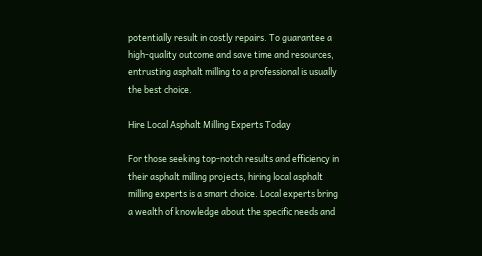potentially result in costly repairs. To guarantee a high-quality outcome and save time and resources, entrusting asphalt milling to a professional is usually the best choice.

Hire Local Asphalt Milling Experts Today

For those seeking top-notch results and efficiency in their asphalt milling projects, hiring local asphalt milling experts is a smart choice. Local experts bring a wealth of knowledge about the specific needs and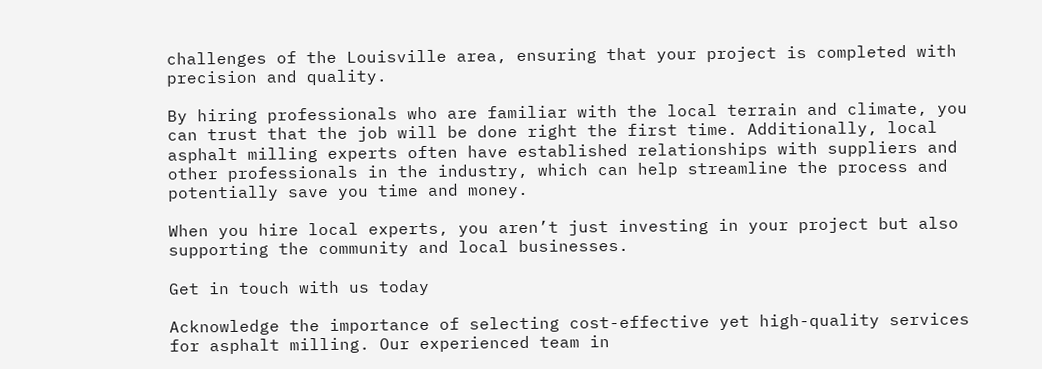challenges of the Louisville area, ensuring that your project is completed with precision and quality.

By hiring professionals who are familiar with the local terrain and climate, you can trust that the job will be done right the first time. Additionally, local asphalt milling experts often have established relationships with suppliers and other professionals in the industry, which can help streamline the process and potentially save you time and money.

When you hire local experts, you aren’t just investing in your project but also supporting the community and local businesses.

Get in touch with us today

Acknowledge the importance of selecting cost-effective yet high-quality services for asphalt milling. Our experienced team in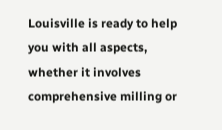Louisville is ready to help you with all aspects, whether it involves comprehensive milling or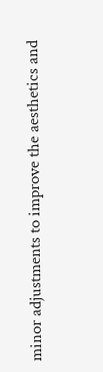minor adjustments to improve the aesthetics and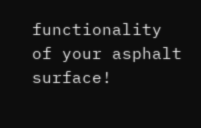functionality of your asphalt surface!